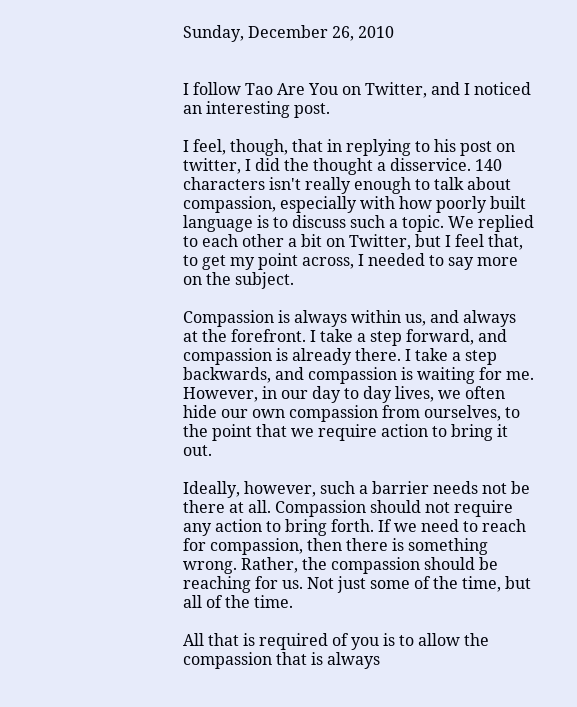Sunday, December 26, 2010


I follow Tao Are You on Twitter, and I noticed an interesting post.

I feel, though, that in replying to his post on twitter, I did the thought a disservice. 140 characters isn't really enough to talk about compassion, especially with how poorly built language is to discuss such a topic. We replied to each other a bit on Twitter, but I feel that, to get my point across, I needed to say more on the subject.

Compassion is always within us, and always at the forefront. I take a step forward, and compassion is already there. I take a step backwards, and compassion is waiting for me. However, in our day to day lives, we often hide our own compassion from ourselves, to the point that we require action to bring it out.

Ideally, however, such a barrier needs not be there at all. Compassion should not require any action to bring forth. If we need to reach for compassion, then there is something wrong. Rather, the compassion should be reaching for us. Not just some of the time, but all of the time.

All that is required of you is to allow the compassion that is always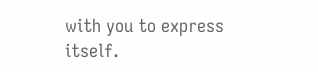with you to express itself.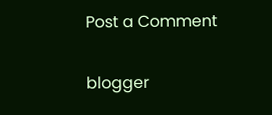Post a Comment


blogger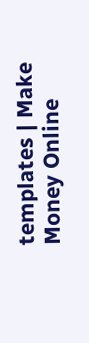templates | Make Money Online